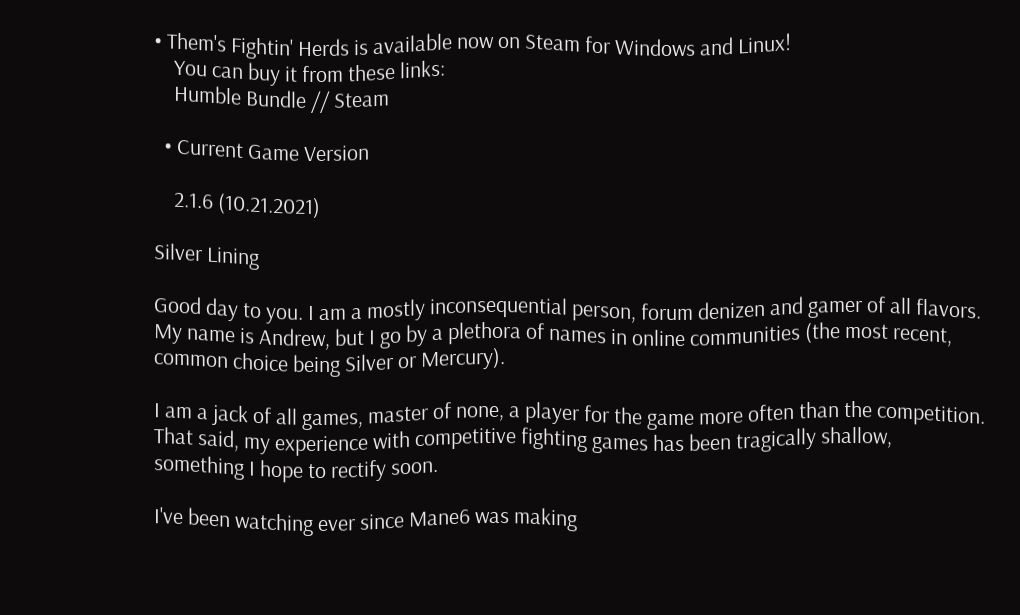• Them's Fightin' Herds is available now on Steam for Windows and Linux!
    You can buy it from these links:
    Humble Bundle // Steam

  • Current Game Version

    2.1.6 (10.21.2021)

Silver Lining

Good day to you. I am a mostly inconsequential person, forum denizen and gamer of all flavors. My name is Andrew, but I go by a plethora of names in online communities (the most recent, common choice being Silver or Mercury).

I am a jack of all games, master of none, a player for the game more often than the competition. That said, my experience with competitive fighting games has been tragically shallow, something I hope to rectify soon.

I've been watching ever since Mane6 was making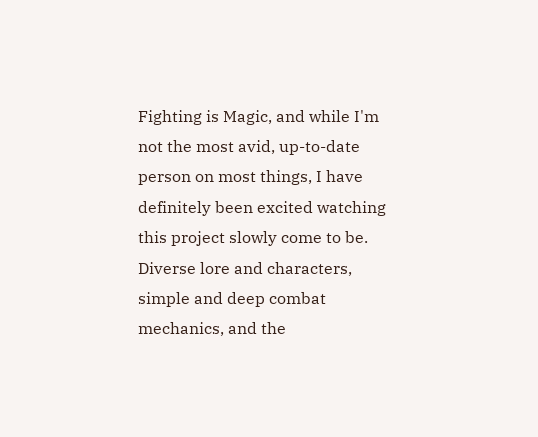Fighting is Magic, and while I'm not the most avid, up-to-date person on most things, I have definitely been excited watching this project slowly come to be. Diverse lore and characters, simple and deep combat mechanics, and the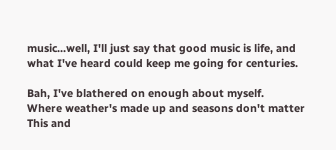music...well, I'll just say that good music is life, and what I've heard could keep me going for centuries.

Bah, I've blathered on enough about myself.
Where weather's made up and seasons don't matter
This and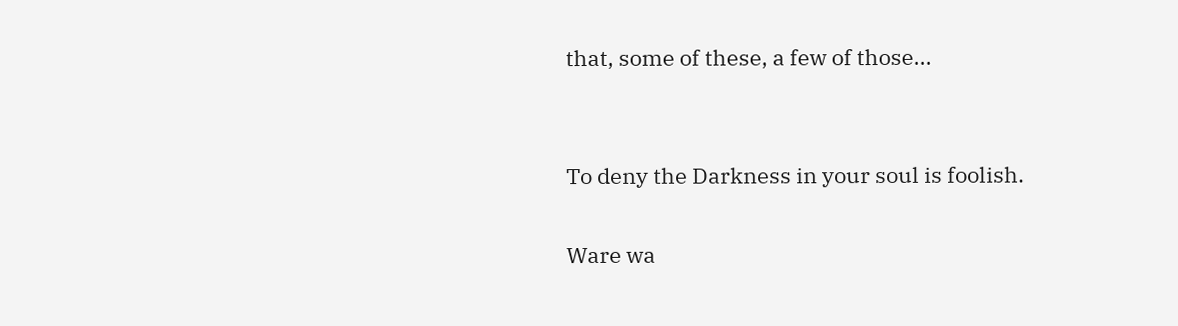that, some of these, a few of those...


To deny the Darkness in your soul is foolish.

Ware wa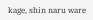kage, shin naru ware